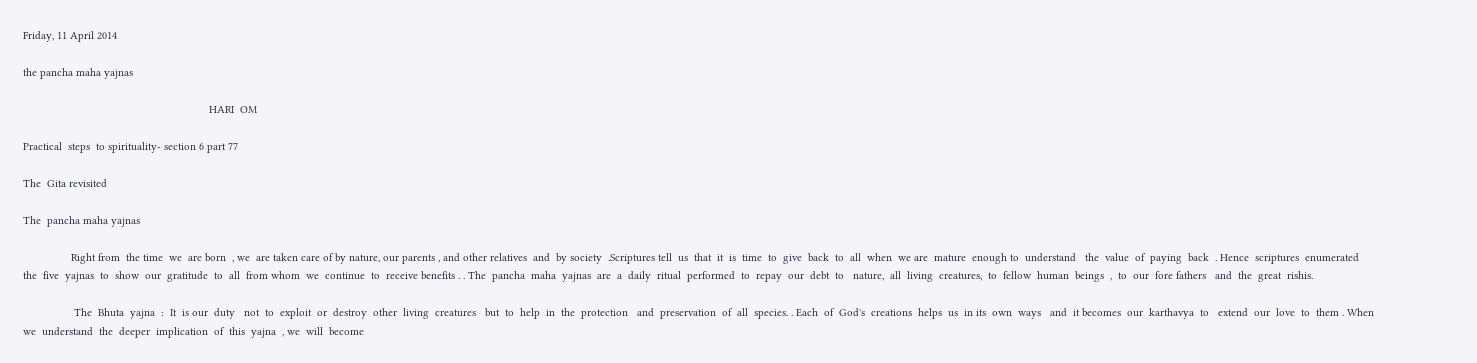Friday, 11 April 2014

the pancha maha yajnas

                                                              HARI  OM

Practical  steps  to spirituality- section 6 part 77

The  Gita revisited

The  pancha maha yajnas

                Right from  the time  we  are born  , we  are taken care of by nature, our parents , and other relatives  and  by society  .Scriptures tell  us  that  it  is  time  to  give  back  to  all  when  we are  mature  enough to  understand   the  value  of  paying  back  . Hence  scriptures  enumerated  the  five  yajnas  to  show  our  gratitude  to  all  from whom  we  continue  to  receive benefits . . The  pancha  maha  yajnas  are  a  daily  ritual  performed  to  repay  our  debt  to   nature,  all  living  creatures,  to  fellow  human  beings  ,  to  our  fore fathers   and  the  great  rishis.

                 The  Bhuta  yajna  :  It  is our  duty   not  to  exploit  or  destroy  other  living  creatures   but  to  help  in  the  protection   and  preservation  of  all  species. . Each  of  God's  creations  helps  us  in its  own  ways   and  it becomes  our  karthavya  to   extend  our  love  to  them . When  we  understand  the  deeper  implication  of  this  yajna  , we  will  become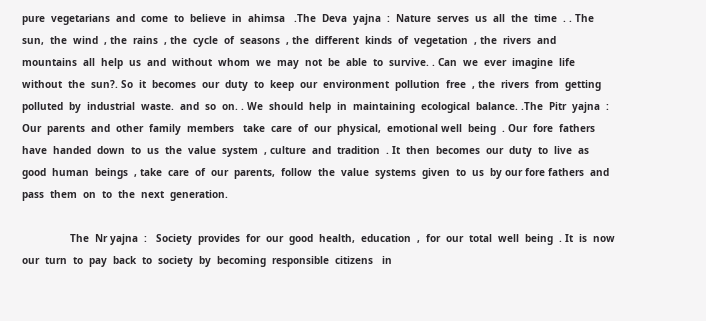pure  vegetarians  and  come  to  believe  in  ahimsa   .The  Deva  yajna  :  Nature  serves  us  all  the  time  . . The  sun,  the  wind  , the  rains  , the  cycle  of  seasons  , the  different  kinds  of  vegetation  , the  rivers  and  mountains  all  help  us  and  without  whom  we  may  not  be  able  to  survive. . Can  we  ever  imagine  life  without  the  sun?. So  it  becomes  our  duty  to  keep  our  environment  pollution  free  , the  rivers  from  getting  polluted  by  industrial  waste.  and  so  on. . We  should  help  in  maintaining  ecological  balance. .The  Pitr  yajna  :   Our  parents  and  other  family  members   take  care  of  our  physical,  emotional well  being  . Our  fore  fathers  have  handed  down  to  us  the  value  system  , culture  and  tradition  . It  then  becomes  our  duty  to  live  as  good  human  beings  , take  care  of  our  parents,  follow  the  value  systems  given  to  us  by our fore fathers  and  pass  them  on  to  the  next  generation.

                The  Nr yajna  :   Society  provides  for  our  good  health,  education  ,  for  our  total  well  being  . It  is  now  our  turn  to  pay  back  to  society  by  becoming  responsible  citizens   in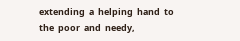extending  a  helping  hand  to   the  poor  and  needy,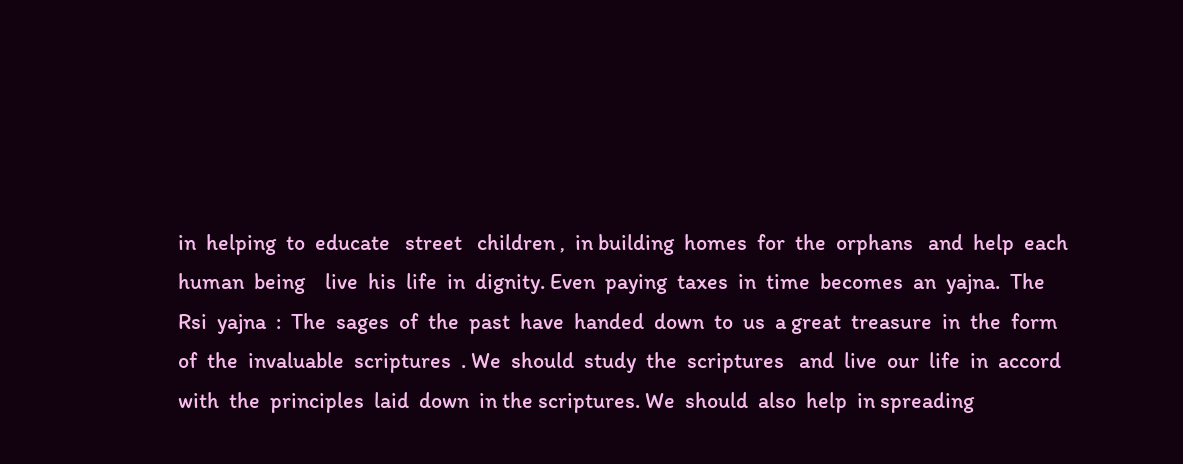in  helping  to  educate   street   children ,  in building  homes  for  the  orphans   and  help  each  human  being    live  his  life  in  dignity. Even  paying  taxes  in  time  becomes  an  yajna.  The  Rsi  yajna  :  The  sages  of  the  past  have  handed  down  to  us  a great  treasure  in  the  form  of  the  invaluable  scriptures  . We  should  study  the  scriptures   and  live  our  life  in  accord  with  the  principles  laid  down  in the scriptures. We  should  also  help  in spreading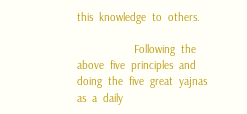this  knowledge  to  others.

                   Following  the  above  five  principles  and  doing  the  five  great  yajnas   as  a  daily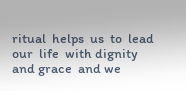ritual  helps  us  to  lead  our  life  with dignity and grace  and we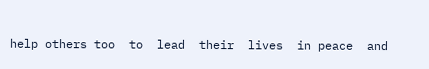help others too  to  lead  their  lives  in peace  and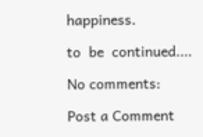happiness.

to  be  continued....

No comments:

Post a Comment